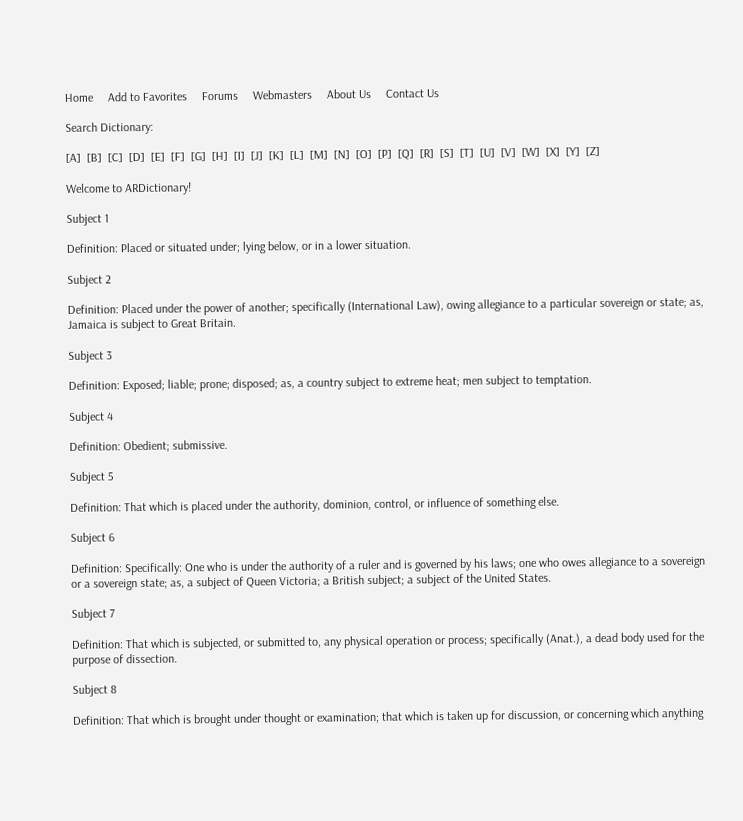Home     Add to Favorites     Forums     Webmasters     About Us     Contact Us

Search Dictionary:

[A]  [B]  [C]  [D]  [E]  [F]  [G]  [H]  [I]  [J]  [K]  [L]  [M]  [N]  [O]  [P]  [Q]  [R]  [S]  [T]  [U]  [V]  [W]  [X]  [Y]  [Z]

Welcome to ARDictionary!

Subject 1

Definition: Placed or situated under; lying below, or in a lower situation.

Subject 2

Definition: Placed under the power of another; specifically (International Law), owing allegiance to a particular sovereign or state; as, Jamaica is subject to Great Britain.

Subject 3

Definition: Exposed; liable; prone; disposed; as, a country subject to extreme heat; men subject to temptation.

Subject 4

Definition: Obedient; submissive.

Subject 5

Definition: That which is placed under the authority, dominion, control, or influence of something else.

Subject 6

Definition: Specifically: One who is under the authority of a ruler and is governed by his laws; one who owes allegiance to a sovereign or a sovereign state; as, a subject of Queen Victoria; a British subject; a subject of the United States.

Subject 7

Definition: That which is subjected, or submitted to, any physical operation or process; specifically (Anat.), a dead body used for the purpose of dissection.

Subject 8

Definition: That which is brought under thought or examination; that which is taken up for discussion, or concerning which anything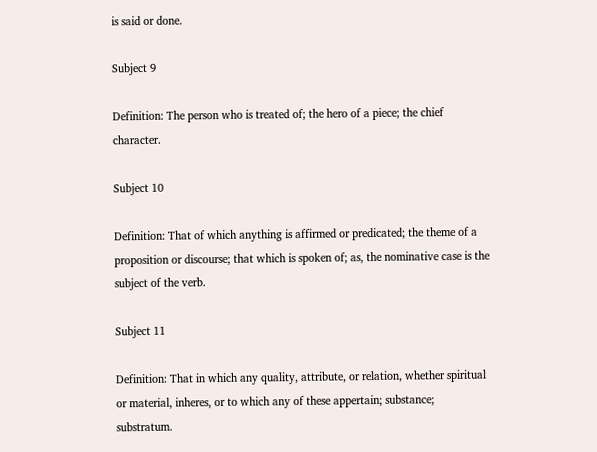is said or done.

Subject 9

Definition: The person who is treated of; the hero of a piece; the chief character.

Subject 10

Definition: That of which anything is affirmed or predicated; the theme of a proposition or discourse; that which is spoken of; as, the nominative case is the subject of the verb.

Subject 11

Definition: That in which any quality, attribute, or relation, whether spiritual or material, inheres, or to which any of these appertain; substance; substratum.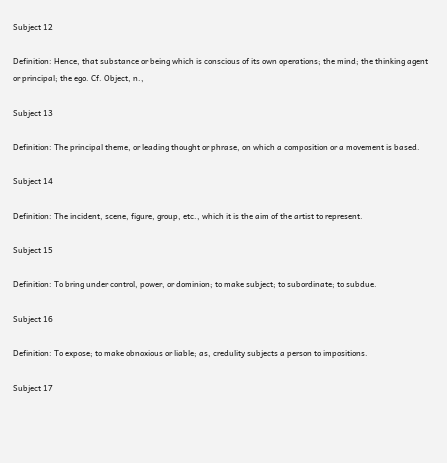Subject 12

Definition: Hence, that substance or being which is conscious of its own operations; the mind; the thinking agent or principal; the ego. Cf. Object, n.,

Subject 13

Definition: The principal theme, or leading thought or phrase, on which a composition or a movement is based.

Subject 14

Definition: The incident, scene, figure, group, etc., which it is the aim of the artist to represent.

Subject 15

Definition: To bring under control, power, or dominion; to make subject; to subordinate; to subdue.

Subject 16

Definition: To expose; to make obnoxious or liable; as, credulity subjects a person to impositions.

Subject 17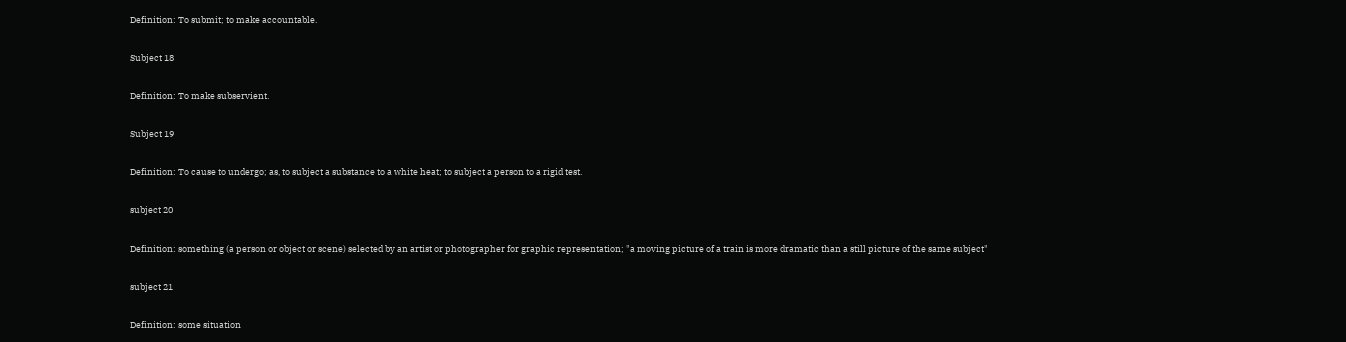Definition: To submit; to make accountable.

Subject 18

Definition: To make subservient.

Subject 19

Definition: To cause to undergo; as, to subject a substance to a white heat; to subject a person to a rigid test.

subject 20

Definition: something (a person or object or scene) selected by an artist or photographer for graphic representation; "a moving picture of a train is more dramatic than a still picture of the same subject"

subject 21

Definition: some situation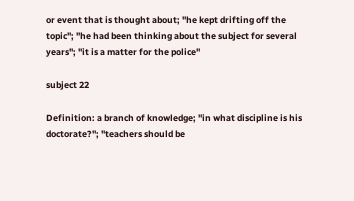or event that is thought about; "he kept drifting off the topic"; "he had been thinking about the subject for several years"; "it is a matter for the police"

subject 22

Definition: a branch of knowledge; "in what discipline is his doctorate?"; "teachers should be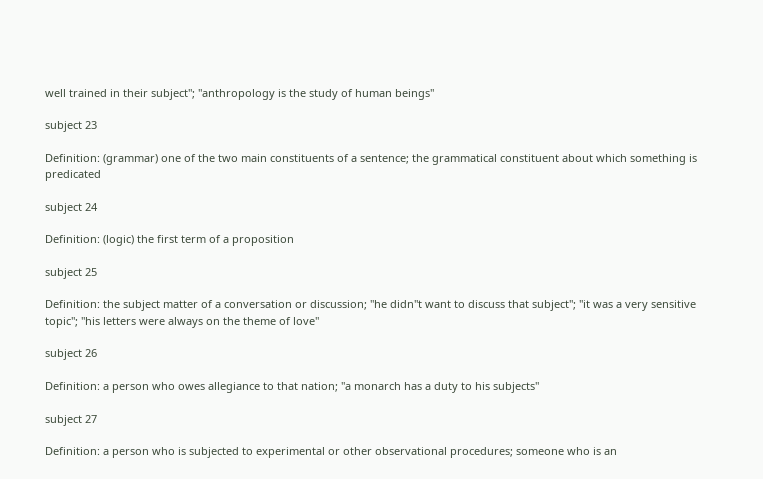well trained in their subject"; "anthropology is the study of human beings"

subject 23

Definition: (grammar) one of the two main constituents of a sentence; the grammatical constituent about which something is predicated

subject 24

Definition: (logic) the first term of a proposition

subject 25

Definition: the subject matter of a conversation or discussion; "he didn''t want to discuss that subject"; "it was a very sensitive topic"; "his letters were always on the theme of love"

subject 26

Definition: a person who owes allegiance to that nation; "a monarch has a duty to his subjects"

subject 27

Definition: a person who is subjected to experimental or other observational procedures; someone who is an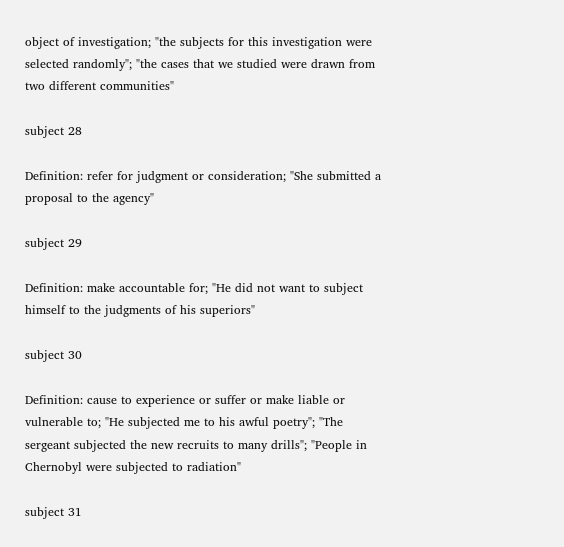object of investigation; "the subjects for this investigation were selected randomly"; "the cases that we studied were drawn from two different communities"

subject 28

Definition: refer for judgment or consideration; "She submitted a proposal to the agency"

subject 29

Definition: make accountable for; "He did not want to subject himself to the judgments of his superiors"

subject 30

Definition: cause to experience or suffer or make liable or vulnerable to; "He subjected me to his awful poetry"; "The sergeant subjected the new recruits to many drills"; "People in Chernobyl were subjected to radiation"

subject 31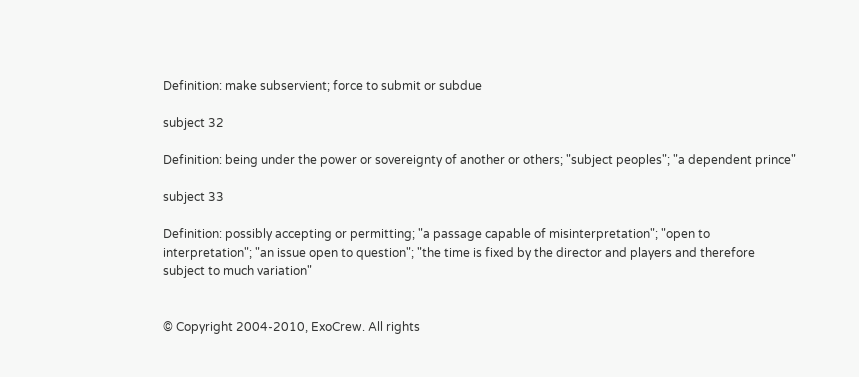Definition: make subservient; force to submit or subdue

subject 32

Definition: being under the power or sovereignty of another or others; "subject peoples"; "a dependent prince"

subject 33

Definition: possibly accepting or permitting; "a passage capable of misinterpretation"; "open to interpretation"; "an issue open to question"; "the time is fixed by the director and players and therefore subject to much variation"


© Copyright 2004-2010, ExoCrew. All rights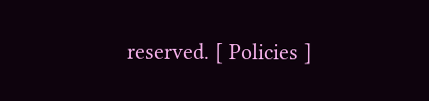reserved. [ Policies ]